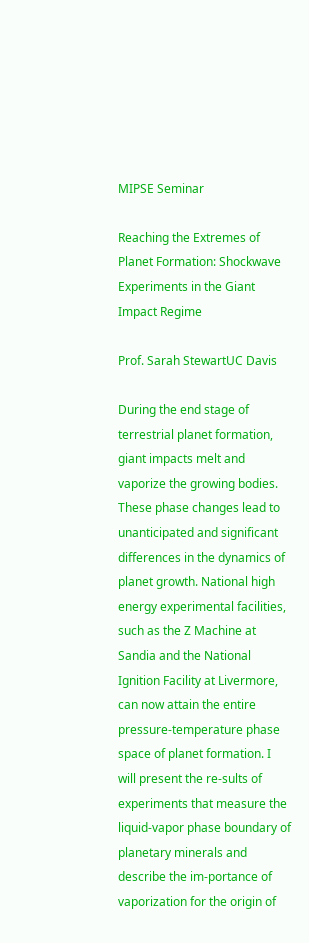MIPSE Seminar

Reaching the Extremes of Planet Formation: Shockwave Experiments in the Giant Impact Regime

Prof. Sarah StewartUC Davis

During the end stage of terrestrial planet formation, giant impacts melt and vaporize the growing bodies. These phase changes lead to unanticipated and significant differences in the dynamics of planet growth. National high energy experimental facilities, such as the Z Machine at Sandia and the National Ignition Facility at Livermore, can now attain the entire pressure-temperature phase space of planet formation. I will present the re-sults of experiments that measure the liquid-vapor phase boundary of planetary minerals and describe the im-portance of vaporization for the origin of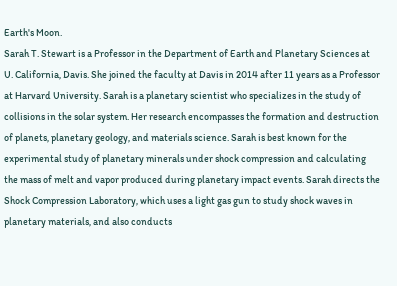Earth's Moon.
Sarah T. Stewart is a Professor in the Department of Earth and Planetary Sciences at U. California, Davis. She joined the faculty at Davis in 2014 after 11 years as a Professor at Harvard University. Sarah is a planetary scientist who specializes in the study of collisions in the solar system. Her research encompasses the formation and destruction of planets, planetary geology, and materials science. Sarah is best known for the experimental study of planetary minerals under shock compression and calculating the mass of melt and vapor produced during planetary impact events. Sarah directs the Shock Compression Laboratory, which uses a light gas gun to study shock waves in planetary materials, and also conducts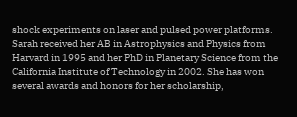shock experiments on laser and pulsed power platforms. Sarah received her AB in Astrophysics and Physics from Harvard in 1995 and her PhD in Planetary Science from the California Institute of Technology in 2002. She has won several awards and honors for her scholarship,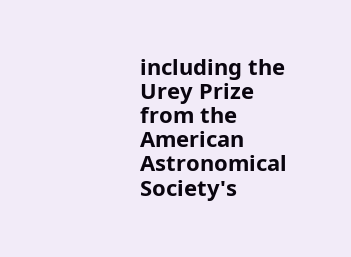including the Urey Prize from the American Astronomical Society's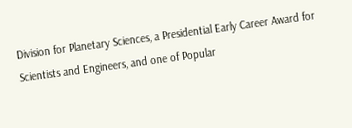Division for Planetary Sciences, a Presidential Early Career Award for Scientists and Engineers, and one of Popular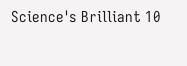Science's Brilliant 10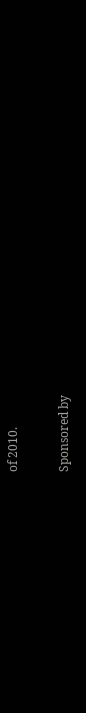of 2010.

Sponsored by